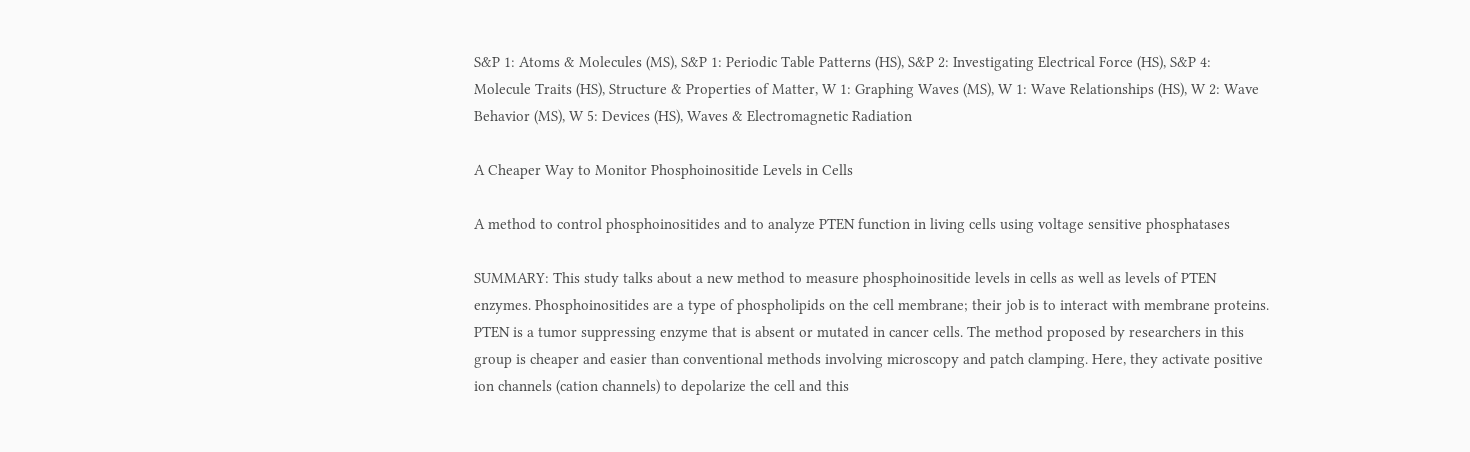S&P 1: Atoms & Molecules (MS), S&P 1: Periodic Table Patterns (HS), S&P 2: Investigating Electrical Force (HS), S&P 4: Molecule Traits (HS), Structure & Properties of Matter, W 1: Graphing Waves (MS), W 1: Wave Relationships (HS), W 2: Wave Behavior (MS), W 5: Devices (HS), Waves & Electromagnetic Radiation

A Cheaper Way to Monitor Phosphoinositide Levels in Cells

A method to control phosphoinositides and to analyze PTEN function in living cells using voltage sensitive phosphatases

SUMMARY: This study talks about a new method to measure phosphoinositide levels in cells as well as levels of PTEN enzymes. Phosphoinositides are a type of phospholipids on the cell membrane; their job is to interact with membrane proteins. PTEN is a tumor suppressing enzyme that is absent or mutated in cancer cells. The method proposed by researchers in this group is cheaper and easier than conventional methods involving microscopy and patch clamping. Here, they activate positive ion channels (cation channels) to depolarize the cell and this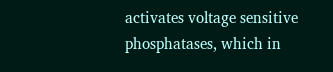activates voltage sensitive phosphatases, which in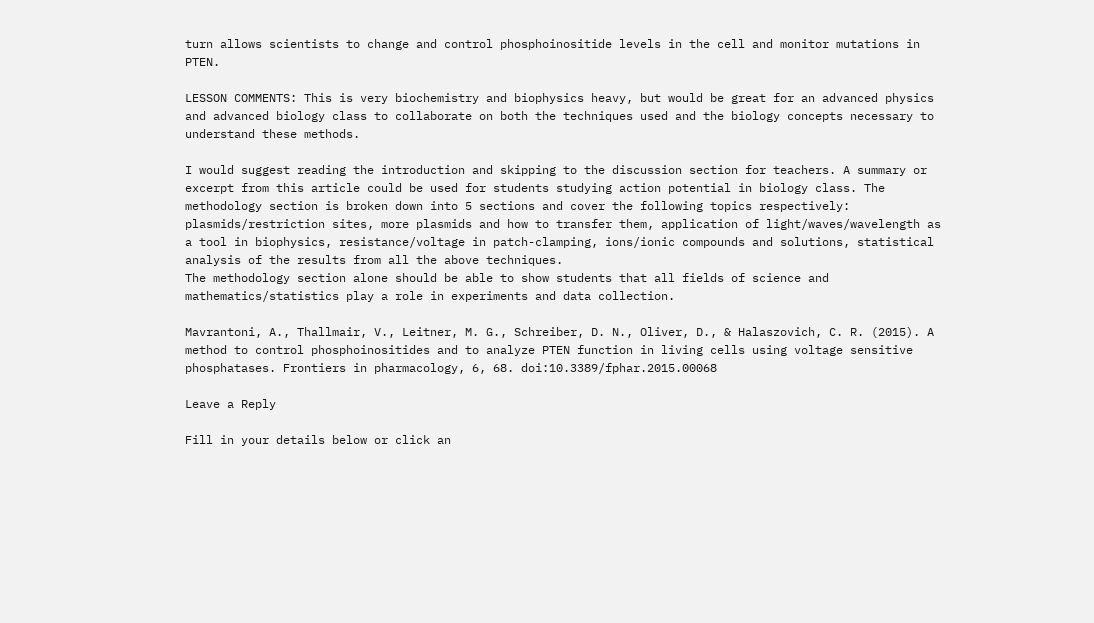turn allows scientists to change and control phosphoinositide levels in the cell and monitor mutations in PTEN.

LESSON COMMENTS: This is very biochemistry and biophysics heavy, but would be great for an advanced physics and advanced biology class to collaborate on both the techniques used and the biology concepts necessary to understand these methods.

I would suggest reading the introduction and skipping to the discussion section for teachers. A summary or excerpt from this article could be used for students studying action potential in biology class. The methodology section is broken down into 5 sections and cover the following topics respectively: plasmids/restriction sites, more plasmids and how to transfer them, application of light/waves/wavelength as a tool in biophysics, resistance/voltage in patch-clamping, ions/ionic compounds and solutions, statistical analysis of the results from all the above techniques.
The methodology section alone should be able to show students that all fields of science and mathematics/statistics play a role in experiments and data collection.

Mavrantoni, A., Thallmair, V., Leitner, M. G., Schreiber, D. N., Oliver, D., & Halaszovich, C. R. (2015). A method to control phosphoinositides and to analyze PTEN function in living cells using voltage sensitive phosphatases. Frontiers in pharmacology, 6, 68. doi:10.3389/fphar.2015.00068

Leave a Reply

Fill in your details below or click an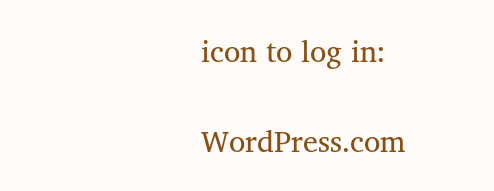icon to log in:

WordPress.com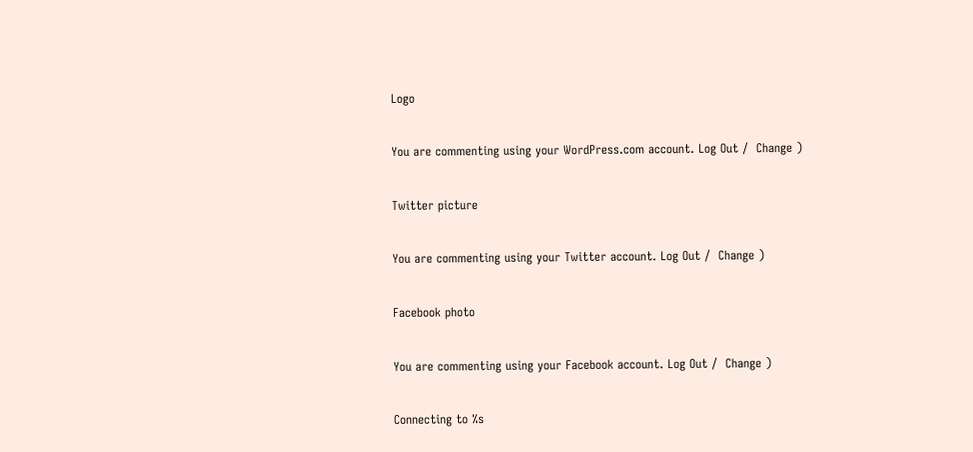Logo

You are commenting using your WordPress.com account. Log Out /  Change )

Twitter picture

You are commenting using your Twitter account. Log Out /  Change )

Facebook photo

You are commenting using your Facebook account. Log Out /  Change )

Connecting to %s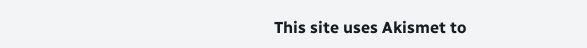This site uses Akismet to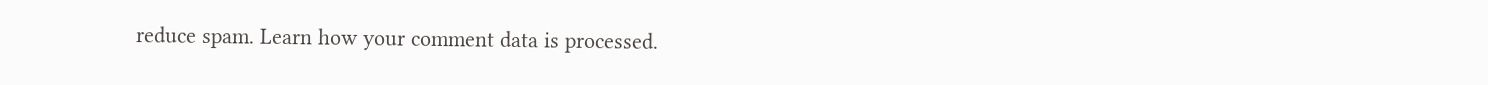reduce spam. Learn how your comment data is processed.